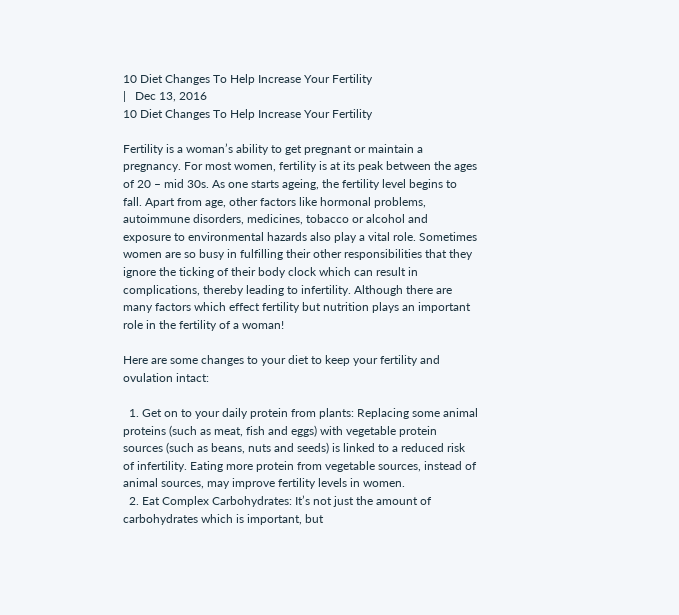10 Diet Changes To Help Increase Your Fertility
|   Dec 13, 2016
10 Diet Changes To Help Increase Your Fertility

Fertility is a woman’s ability to get pregnant or maintain a pregnancy. For most women, fertility is at its peak between the ages of 20 – mid 30s. As one starts ageing, the fertility level begins to fall. Apart from age, other factors like hormonal problems, autoimmune disorders, medicines, tobacco or alcohol and exposure to environmental hazards also play a vital role. Sometimes women are so busy in fulfilling their other responsibilities that they ignore the ticking of their body clock which can result in complications, thereby leading to infertility. Although there are many factors which effect fertility but nutrition plays an important role in the fertility of a woman!

Here are some changes to your diet to keep your fertility and ovulation intact:

  1. Get on to your daily protein from plants: Replacing some animal proteins (such as meat, fish and eggs) with vegetable protein sources (such as beans, nuts and seeds) is linked to a reduced risk of infertility. Eating more protein from vegetable sources, instead of animal sources, may improve fertility levels in women.
  2. Eat Complex Carbohydrates: It’s not just the amount of carbohydrates which is important, but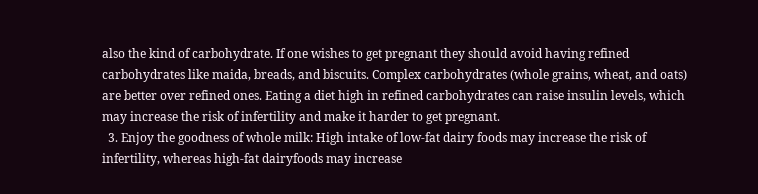also the kind of carbohydrate. If one wishes to get pregnant they should avoid having refined carbohydrates like maida, breads, and biscuits. Complex carbohydrates (whole grains, wheat, and oats) are better over refined ones. Eating a diet high in refined carbohydrates can raise insulin levels, which may increase the risk of infertility and make it harder to get pregnant.
  3. Enjoy the goodness of whole milk: High intake of low-fat dairy foods may increase the risk of infertility, whereas high-fat dairyfoods may increase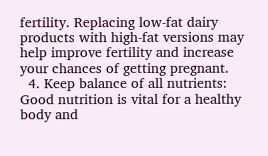fertility. Replacing low-fat dairy products with high-fat versions may help improve fertility and increase your chances of getting pregnant.
  4. Keep balance of all nutrients: Good nutrition is vital for a healthy body and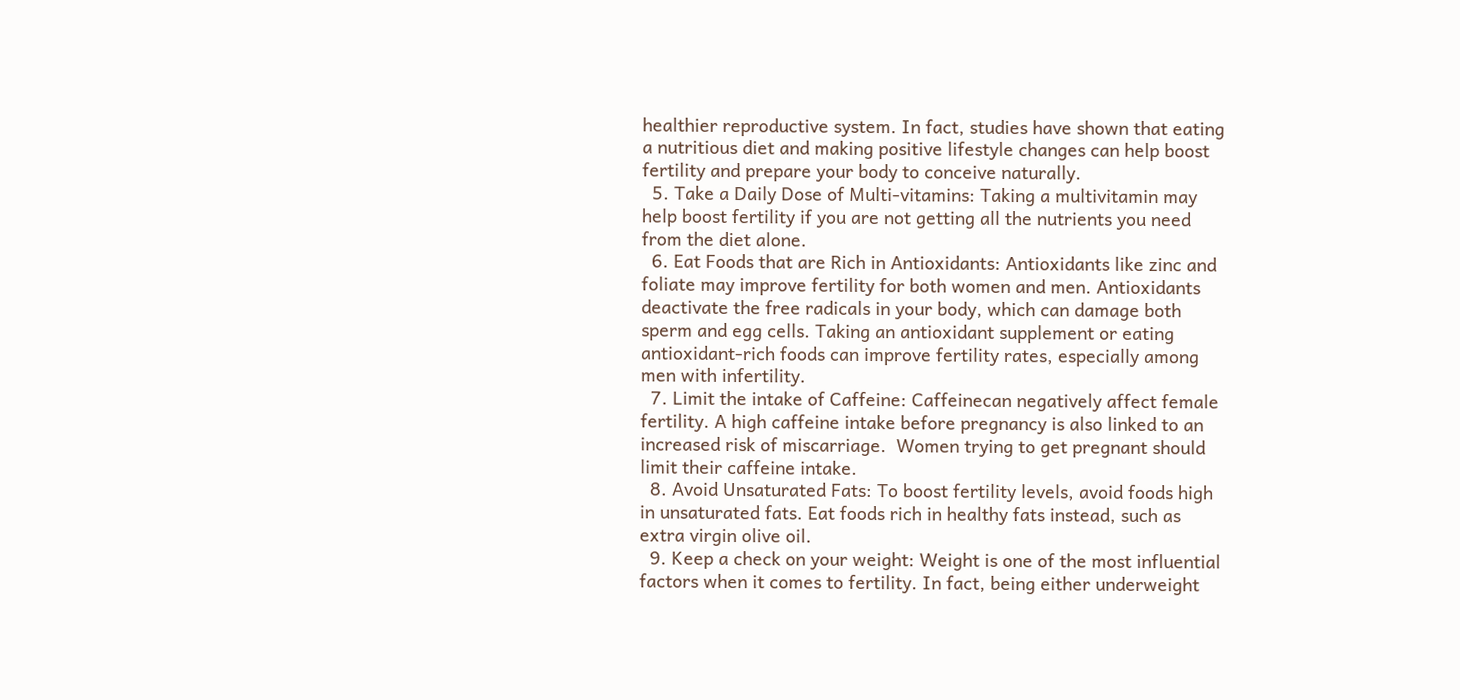healthier reproductive system. In fact, studies have shown that eating a nutritious diet and making positive lifestyle changes can help boost fertility and prepare your body to conceive naturally.
  5. Take a Daily Dose of Multi-vitamins: Taking a multivitamin may help boost fertility if you are not getting all the nutrients you need from the diet alone.
  6. Eat Foods that are Rich in Antioxidants: Antioxidants like zinc and foliate may improve fertility for both women and men. Antioxidants deactivate the free radicals in your body, which can damage both sperm and egg cells. Taking an antioxidant supplement or eating antioxidant-rich foods can improve fertility rates, especially among men with infertility.
  7. Limit the intake of Caffeine: Caffeinecan negatively affect female fertility. A high caffeine intake before pregnancy is also linked to an increased risk of miscarriage.  Women trying to get pregnant should limit their caffeine intake.
  8. Avoid Unsaturated Fats: To boost fertility levels, avoid foods high in unsaturated fats. Eat foods rich in healthy fats instead, such as extra virgin olive oil.
  9. Keep a check on your weight: Weight is one of the most influential factors when it comes to fertility. In fact, being either underweight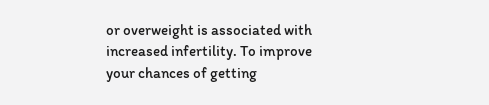or overweight is associated with increased infertility. To improve your chances of getting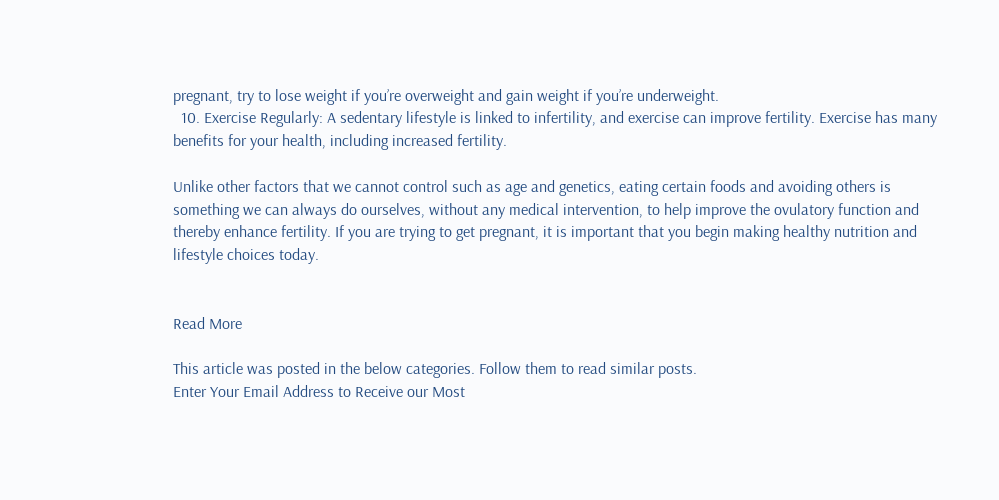pregnant, try to lose weight if you’re overweight and gain weight if you’re underweight.
  10. Exercise Regularly: A sedentary lifestyle is linked to infertility, and exercise can improve fertility. Exercise has many benefits for your health, including increased fertility.

Unlike other factors that we cannot control such as age and genetics, eating certain foods and avoiding others is something we can always do ourselves, without any medical intervention, to help improve the ovulatory function and thereby enhance fertility. If you are trying to get pregnant, it is important that you begin making healthy nutrition and lifestyle choices today.


Read More

This article was posted in the below categories. Follow them to read similar posts.
Enter Your Email Address to Receive our Most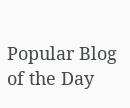Popular Blog of the Day